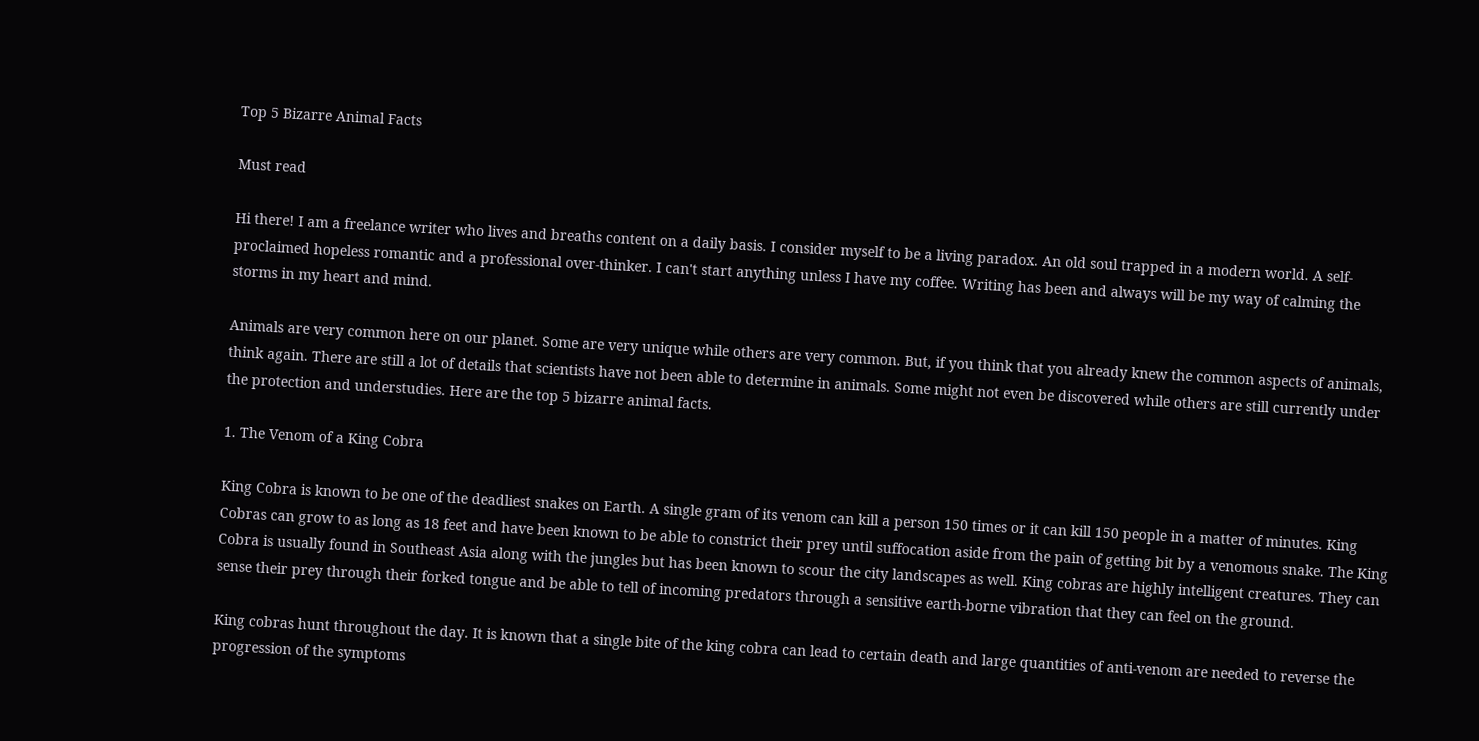Top 5 Bizarre Animal Facts

Must read

Hi there! I am a freelance writer who lives and breaths content on a daily basis. I consider myself to be a living paradox. An old soul trapped in a modern world. A self-proclaimed hopeless romantic and a professional over-thinker. I can't start anything unless I have my coffee. Writing has been and always will be my way of calming the storms in my heart and mind.

Animals are very common here on our planet. Some are very unique while others are very common. But, if you think that you already knew the common aspects of animals, think again. There are still a lot of details that scientists have not been able to determine in animals. Some might not even be discovered while others are still currently under the protection and understudies. Here are the top 5 bizarre animal facts.

1. The Venom of a King Cobra

King Cobra is known to be one of the deadliest snakes on Earth. A single gram of its venom can kill a person 150 times or it can kill 150 people in a matter of minutes. King Cobras can grow to as long as 18 feet and have been known to be able to constrict their prey until suffocation aside from the pain of getting bit by a venomous snake. The King Cobra is usually found in Southeast Asia along with the jungles but has been known to scour the city landscapes as well. King cobras are highly intelligent creatures. They can sense their prey through their forked tongue and be able to tell of incoming predators through a sensitive earth-borne vibration that they can feel on the ground.

King cobras hunt throughout the day. It is known that a single bite of the king cobra can lead to certain death and large quantities of anti-venom are needed to reverse the progression of the symptoms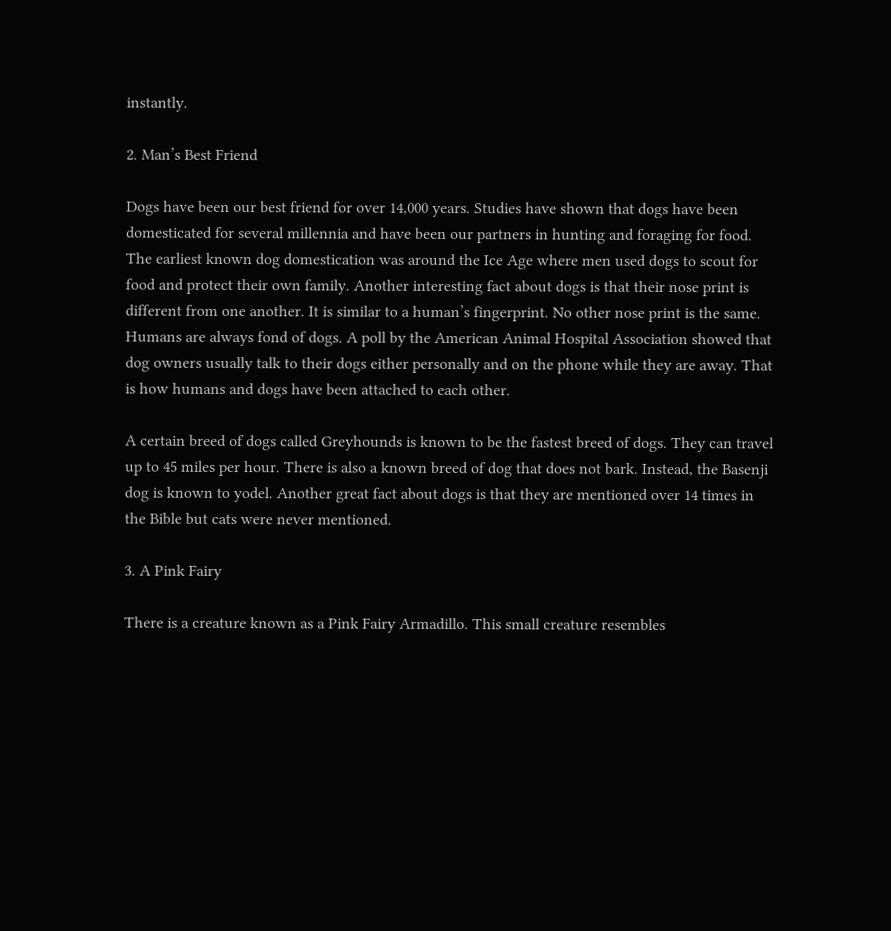instantly.

2. Man’s Best Friend

Dogs have been our best friend for over 14,000 years. Studies have shown that dogs have been domesticated for several millennia and have been our partners in hunting and foraging for food. The earliest known dog domestication was around the Ice Age where men used dogs to scout for food and protect their own family. Another interesting fact about dogs is that their nose print is different from one another. It is similar to a human’s fingerprint. No other nose print is the same. Humans are always fond of dogs. A poll by the American Animal Hospital Association showed that dog owners usually talk to their dogs either personally and on the phone while they are away. That is how humans and dogs have been attached to each other.

A certain breed of dogs called Greyhounds is known to be the fastest breed of dogs. They can travel up to 45 miles per hour. There is also a known breed of dog that does not bark. Instead, the Basenji dog is known to yodel. Another great fact about dogs is that they are mentioned over 14 times in the Bible but cats were never mentioned.

3. A Pink Fairy

There is a creature known as a Pink Fairy Armadillo. This small creature resembles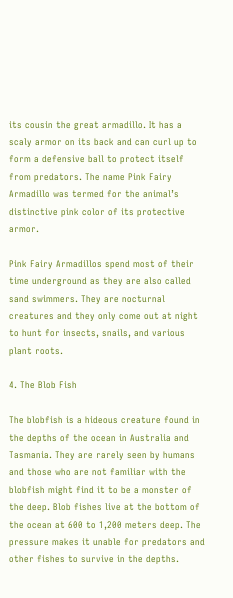its cousin the great armadillo. It has a scaly armor on its back and can curl up to form a defensive ball to protect itself from predators. The name Pink Fairy Armadillo was termed for the animal’s distinctive pink color of its protective armor.

Pink Fairy Armadillos spend most of their time underground as they are also called sand swimmers. They are nocturnal creatures and they only come out at night to hunt for insects, snails, and various plant roots.

4. The Blob Fish

The blobfish is a hideous creature found in the depths of the ocean in Australia and Tasmania. They are rarely seen by humans and those who are not familiar with the blobfish might find it to be a monster of the deep. Blob fishes live at the bottom of the ocean at 600 to 1,200 meters deep. The pressure makes it unable for predators and other fishes to survive in the depths.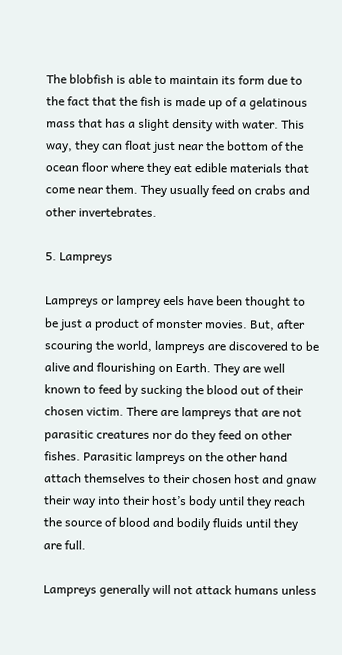The blobfish is able to maintain its form due to the fact that the fish is made up of a gelatinous mass that has a slight density with water. This way, they can float just near the bottom of the ocean floor where they eat edible materials that come near them. They usually feed on crabs and other invertebrates.

5. Lampreys

Lampreys or lamprey eels have been thought to be just a product of monster movies. But, after scouring the world, lampreys are discovered to be alive and flourishing on Earth. They are well known to feed by sucking the blood out of their chosen victim. There are lampreys that are not parasitic creatures nor do they feed on other fishes. Parasitic lampreys on the other hand attach themselves to their chosen host and gnaw their way into their host’s body until they reach the source of blood and bodily fluids until they are full.

Lampreys generally will not attack humans unless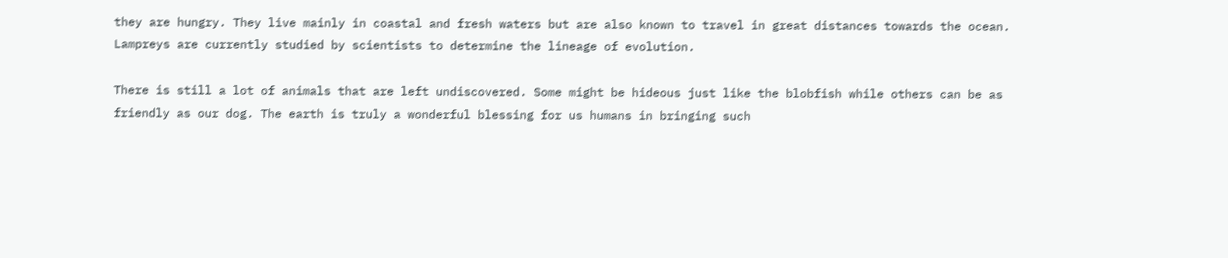they are hungry. They live mainly in coastal and fresh waters but are also known to travel in great distances towards the ocean. Lampreys are currently studied by scientists to determine the lineage of evolution.

There is still a lot of animals that are left undiscovered. Some might be hideous just like the blobfish while others can be as friendly as our dog. The earth is truly a wonderful blessing for us humans in bringing such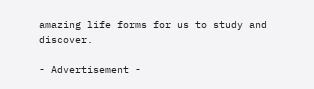amazing life forms for us to study and discover.

- Advertisement -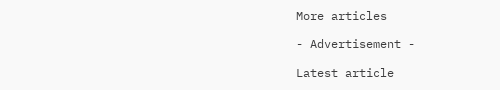More articles

- Advertisement -

Latest article